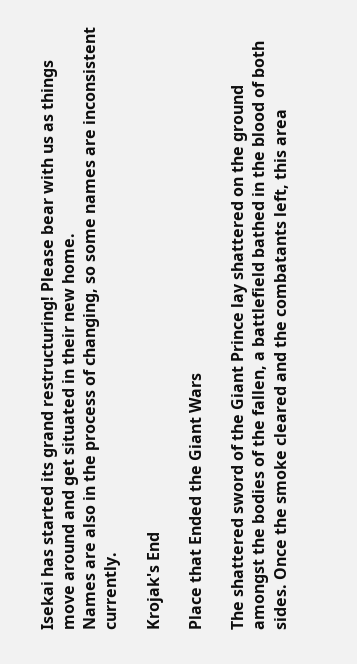Isekai has started its grand restructuring! Please bear with us as things move around and get situated in their new home.
Names are also in the process of changing, so some names are inconsistent currently.

Krojak's End

Place that Ended the Giant Wars

The shattered sword of the Giant Prince lay shattered on the ground amongst the bodies of the fallen, a battlefield bathed in the blood of both sides. Once the smoke cleared and the combatants left, this area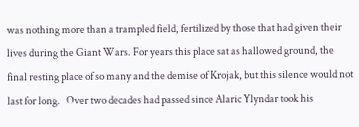was nothing more than a trampled field, fertilized by those that had given their lives during the Giant Wars. For years this place sat as hallowed ground, the final resting place of so many and the demise of Krojak, but this silence would not last for long.   Over two decades had passed since Alaric Ylyndar took his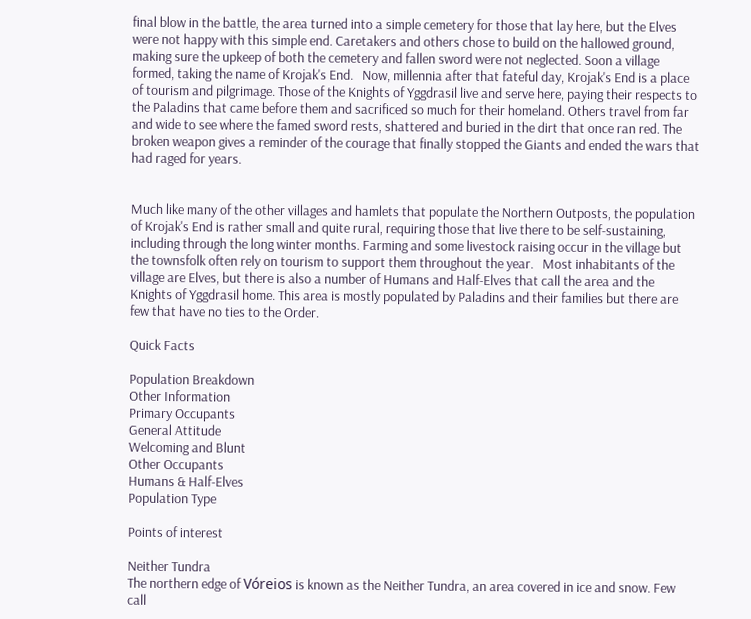final blow in the battle, the area turned into a simple cemetery for those that lay here, but the Elves were not happy with this simple end. Caretakers and others chose to build on the hallowed ground, making sure the upkeep of both the cemetery and fallen sword were not neglected. Soon a village formed, taking the name of Krojak's End.   Now, millennia after that fateful day, Krojak's End is a place of tourism and pilgrimage. Those of the Knights of Yggdrasil live and serve here, paying their respects to the Paladins that came before them and sacrificed so much for their homeland. Others travel from far and wide to see where the famed sword rests, shattered and buried in the dirt that once ran red. The broken weapon gives a reminder of the courage that finally stopped the Giants and ended the wars that had raged for years.


Much like many of the other villages and hamlets that populate the Northern Outposts, the population of Krojak's End is rather small and quite rural, requiring those that live there to be self-sustaining, including through the long winter months. Farming and some livestock raising occur in the village but the townsfolk often rely on tourism to support them throughout the year.   Most inhabitants of the village are Elves, but there is also a number of Humans and Half-Elves that call the area and the Knights of Yggdrasil home. This area is mostly populated by Paladins and their families but there are few that have no ties to the Order.

Quick Facts

Population Breakdown
Other Information
Primary Occupants
General Attitude
Welcoming and Blunt
Other Occupants
Humans & Half-Elves
Population Type

Points of interest

Neither Tundra
The northern edge of Vóreios is known as the Neither Tundra, an area covered in ice and snow. Few call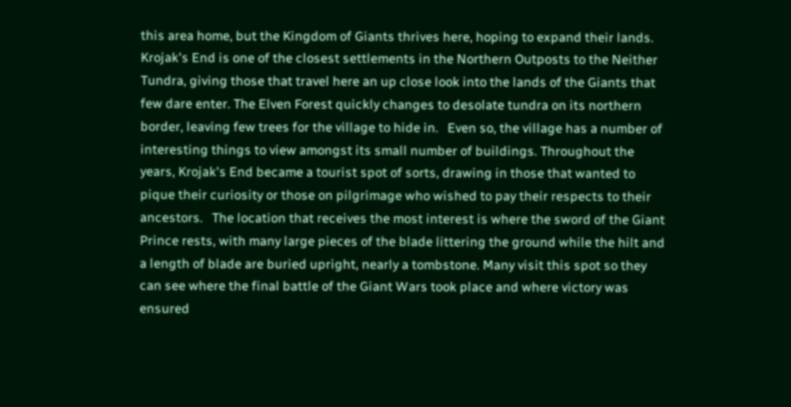this area home, but the Kingdom of Giants thrives here, hoping to expand their lands.
Krojak's End is one of the closest settlements in the Northern Outposts to the Neither Tundra, giving those that travel here an up close look into the lands of the Giants that few dare enter. The Elven Forest quickly changes to desolate tundra on its northern border, leaving few trees for the village to hide in.   Even so, the village has a number of interesting things to view amongst its small number of buildings. Throughout the years, Krojak's End became a tourist spot of sorts, drawing in those that wanted to pique their curiosity or those on pilgrimage who wished to pay their respects to their ancestors.   The location that receives the most interest is where the sword of the Giant Prince rests, with many large pieces of the blade littering the ground while the hilt and a length of blade are buried upright, nearly a tombstone. Many visit this spot so they can see where the final battle of the Giant Wars took place and where victory was ensured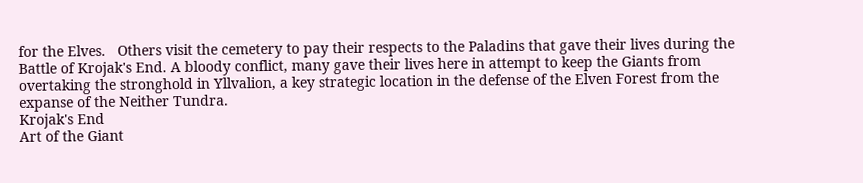for the Elves.   Others visit the cemetery to pay their respects to the Paladins that gave their lives during the Battle of Krojak's End. A bloody conflict, many gave their lives here in attempt to keep the Giants from overtaking the stronghold in Yllvalion, a key strategic location in the defense of the Elven Forest from the expanse of the Neither Tundra.
Krojak's End
Art of the Giant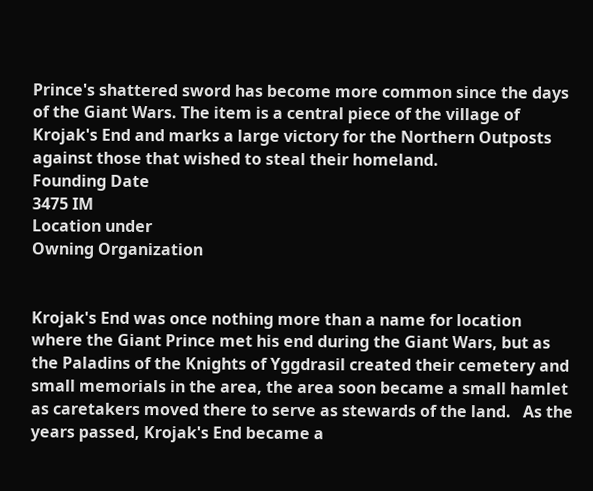Prince's shattered sword has become more common since the days of the Giant Wars. The item is a central piece of the village of Krojak's End and marks a large victory for the Northern Outposts against those that wished to steal their homeland.
Founding Date
3475 IM
Location under
Owning Organization


Krojak's End was once nothing more than a name for location where the Giant Prince met his end during the Giant Wars, but as the Paladins of the Knights of Yggdrasil created their cemetery and small memorials in the area, the area soon became a small hamlet as caretakers moved there to serve as stewards of the land.   As the years passed, Krojak's End became a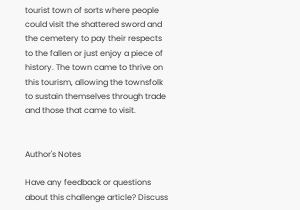tourist town of sorts where people could visit the shattered sword and the cemetery to pay their respects to the fallen or just enjoy a piece of history. The town came to thrive on this tourism, allowing the townsfolk to sustain themselves through trade and those that came to visit.


Author's Notes

Have any feedback or questions about this challenge article? Discuss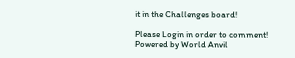it in the Challenges board!

Please Login in order to comment!
Powered by World Anvil